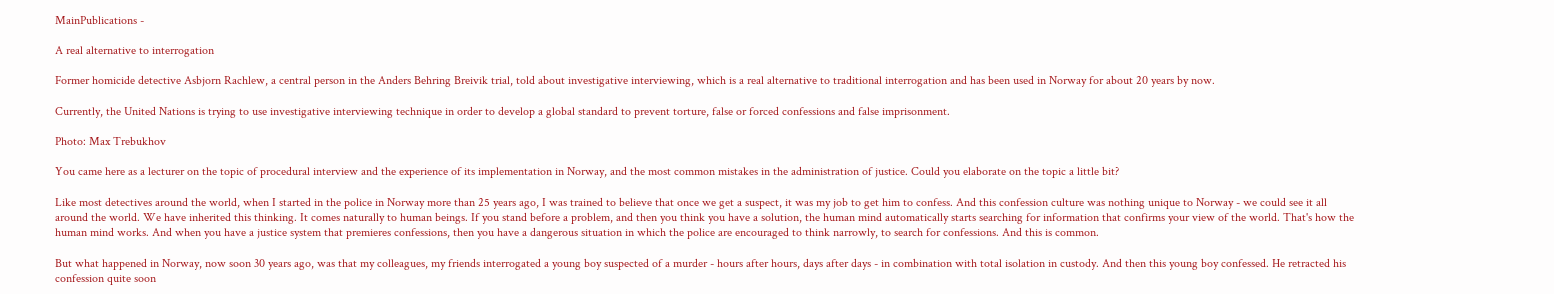MainPublications -

A real alternative to interrogation

Former homicide detective Asbjorn Rachlew, a central person in the Anders Behring Breivik trial, told about investigative interviewing, which is a real alternative to traditional interrogation and has been used in Norway for about 20 years by now.

Currently, the United Nations is trying to use investigative interviewing technique in order to develop a global standard to prevent torture, false or forced confessions and false imprisonment.

Photo: Max Trebukhov

You came here as a lecturer on the topic of procedural interview and the experience of its implementation in Norway, and the most common mistakes in the administration of justice. Could you elaborate on the topic a little bit?

Like most detectives around the world, when I started in the police in Norway more than 25 years ago, I was trained to believe that once we get a suspect, it was my job to get him to confess. And this confession culture was nothing unique to Norway - we could see it all around the world. We have inherited this thinking. It comes naturally to human beings. If you stand before a problem, and then you think you have a solution, the human mind automatically starts searching for information that confirms your view of the world. That's how the human mind works. And when you have a justice system that premieres confessions, then you have a dangerous situation in which the police are encouraged to think narrowly, to search for confessions. And this is common.

But what happened in Norway, now soon 30 years ago, was that my colleagues, my friends interrogated a young boy suspected of a murder - hours after hours, days after days - in combination with total isolation in custody. And then this young boy confessed. He retracted his confession quite soon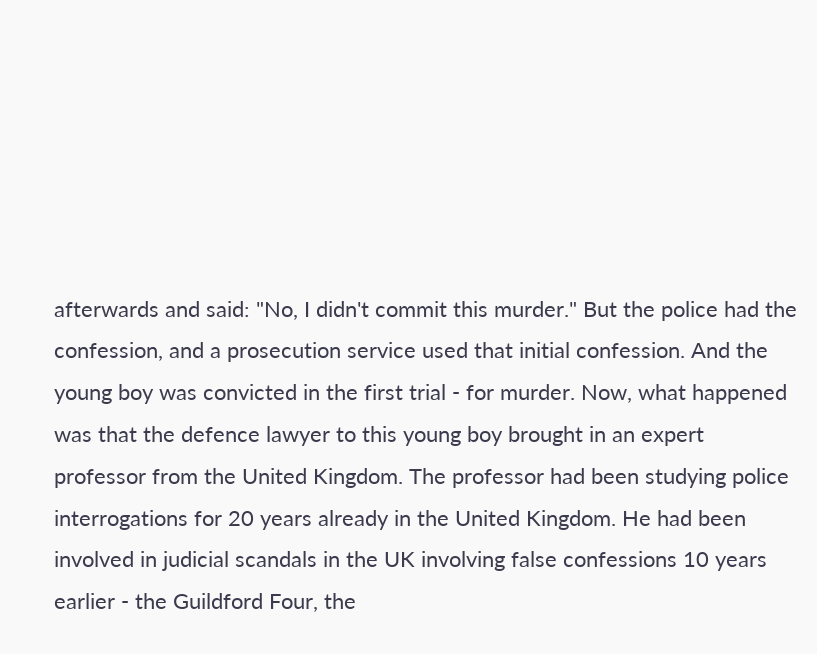afterwards and said: "No, I didn't commit this murder." But the police had the confession, and a prosecution service used that initial confession. And the young boy was convicted in the first trial - for murder. Now, what happened was that the defence lawyer to this young boy brought in an expert professor from the United Kingdom. The professor had been studying police interrogations for 20 years already in the United Kingdom. He had been involved in judicial scandals in the UK involving false confessions 10 years earlier - the Guildford Four, the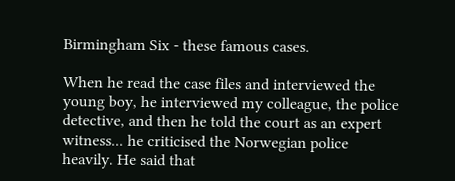Birmingham Six - these famous cases.

When he read the case files and interviewed the young boy, he interviewed my colleague, the police detective, and then he told the court as an expert witness... he criticised the Norwegian police heavily. He said that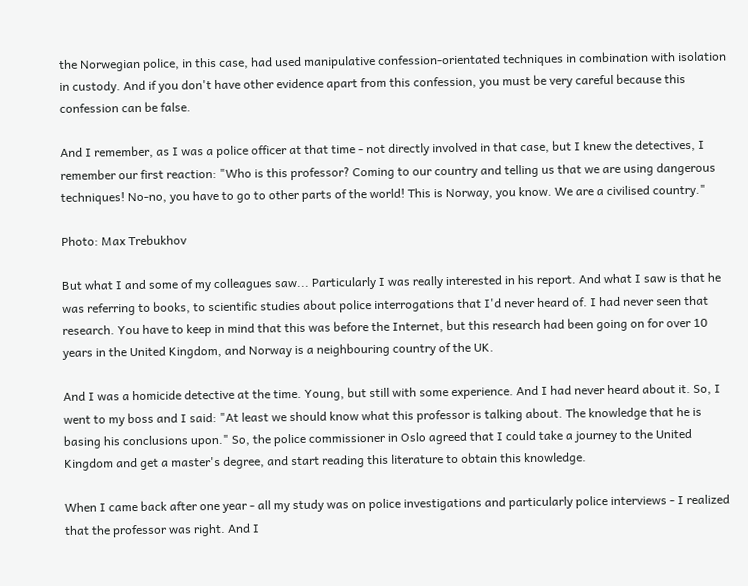the Norwegian police, in this case, had used manipulative confession-orientated techniques in combination with isolation in custody. And if you don't have other evidence apart from this confession, you must be very careful because this confession can be false.

And I remember, as I was a police officer at that time - not directly involved in that case, but I knew the detectives, I remember our first reaction: "Who is this professor? Coming to our country and telling us that we are using dangerous techniques! No-no, you have to go to other parts of the world! This is Norway, you know. We are a civilised country."

Photo: Max Trebukhov

But what I and some of my colleagues saw... Particularly I was really interested in his report. And what I saw is that he was referring to books, to scientific studies about police interrogations that I'd never heard of. I had never seen that research. You have to keep in mind that this was before the Internet, but this research had been going on for over 10 years in the United Kingdom, and Norway is a neighbouring country of the UK.

And I was a homicide detective at the time. Young, but still with some experience. And I had never heard about it. So, I went to my boss and I said: "At least we should know what this professor is talking about. The knowledge that he is basing his conclusions upon." So, the police commissioner in Oslo agreed that I could take a journey to the United Kingdom and get a master's degree, and start reading this literature to obtain this knowledge.

When I came back after one year - all my study was on police investigations and particularly police interviews - I realized that the professor was right. And I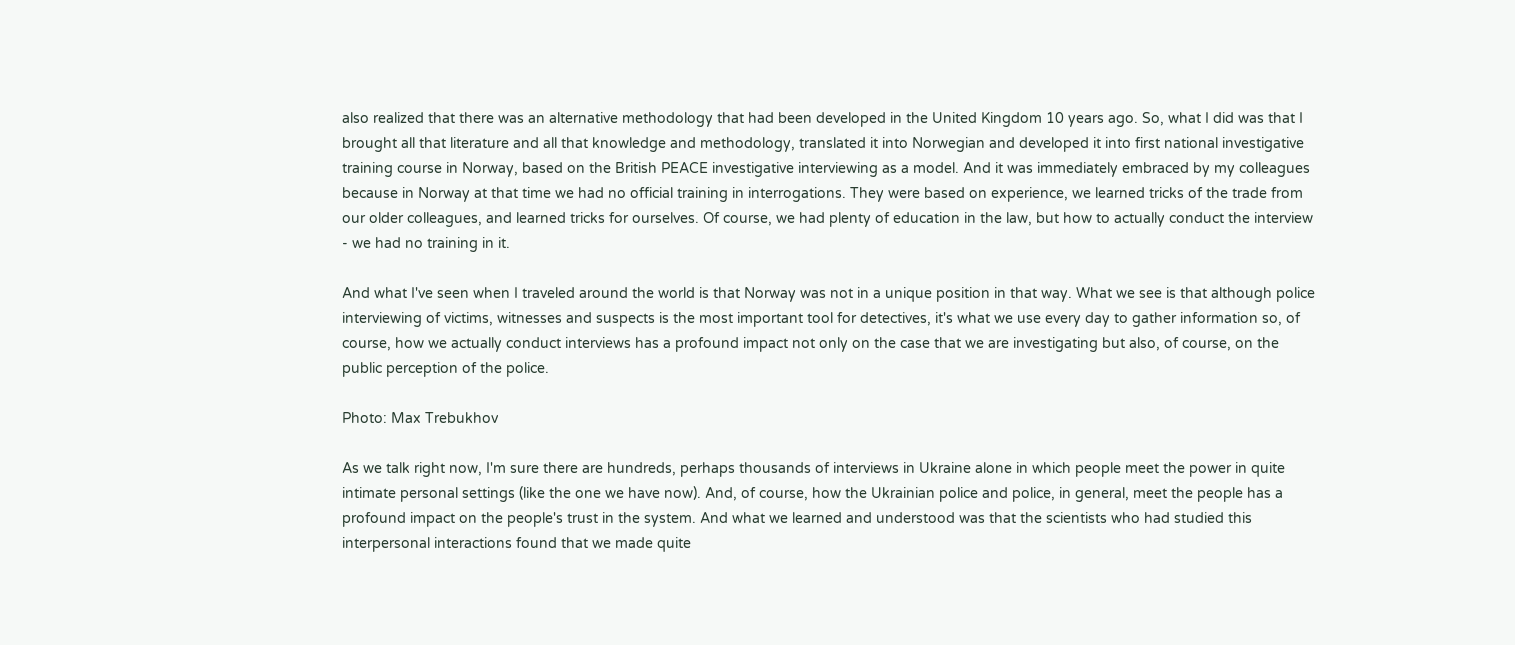also realized that there was an alternative methodology that had been developed in the United Kingdom 10 years ago. So, what I did was that I brought all that literature and all that knowledge and methodology, translated it into Norwegian and developed it into first national investigative training course in Norway, based on the British PEACE investigative interviewing as a model. And it was immediately embraced by my colleagues because in Norway at that time we had no official training in interrogations. They were based on experience, we learned tricks of the trade from our older colleagues, and learned tricks for ourselves. Of course, we had plenty of education in the law, but how to actually conduct the interview - we had no training in it.

And what I've seen when I traveled around the world is that Norway was not in a unique position in that way. What we see is that although police interviewing of victims, witnesses and suspects is the most important tool for detectives, it's what we use every day to gather information so, of course, how we actually conduct interviews has a profound impact not only on the case that we are investigating but also, of course, on the public perception of the police.

Photo: Max Trebukhov

As we talk right now, I'm sure there are hundreds, perhaps thousands of interviews in Ukraine alone in which people meet the power in quite intimate personal settings (like the one we have now). And, of course, how the Ukrainian police and police, in general, meet the people has a profound impact on the people's trust in the system. And what we learned and understood was that the scientists who had studied this interpersonal interactions found that we made quite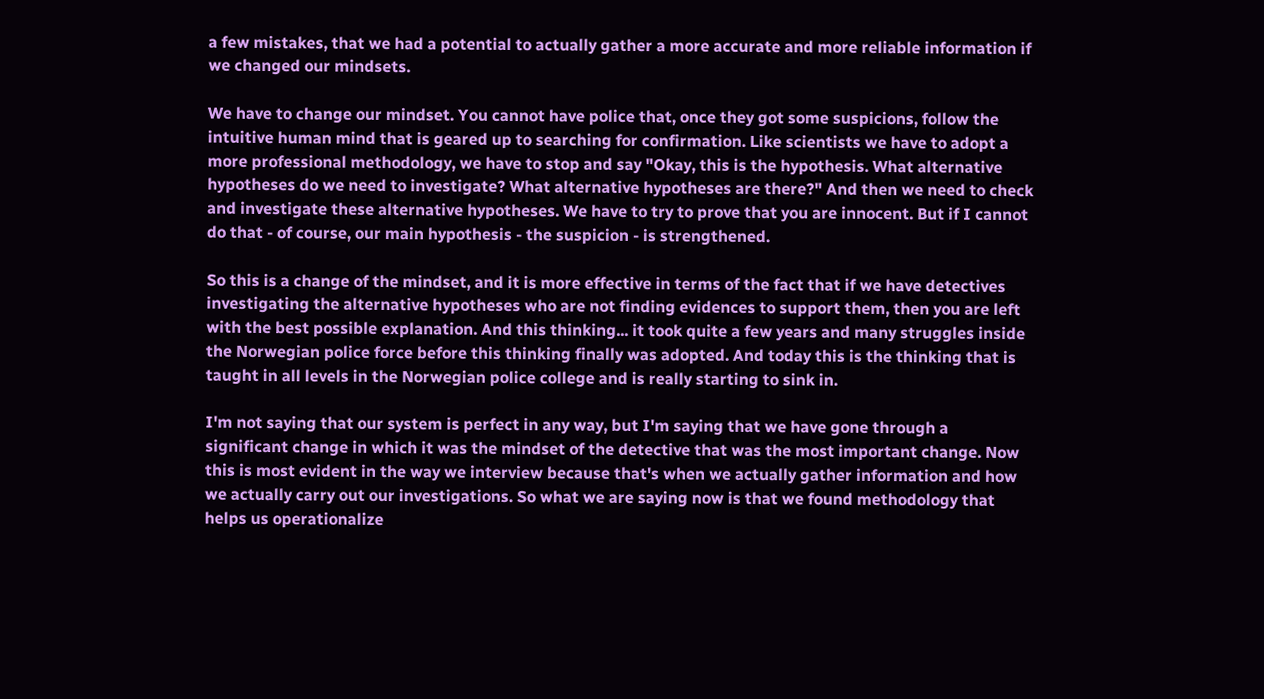a few mistakes, that we had a potential to actually gather a more accurate and more reliable information if we changed our mindsets.

We have to change our mindset. You cannot have police that, once they got some suspicions, follow the intuitive human mind that is geared up to searching for confirmation. Like scientists we have to adopt a more professional methodology, we have to stop and say "Okay, this is the hypothesis. What alternative hypotheses do we need to investigate? What alternative hypotheses are there?" And then we need to check and investigate these alternative hypotheses. We have to try to prove that you are innocent. But if I cannot do that - of course, our main hypothesis - the suspicion - is strengthened.

So this is a change of the mindset, and it is more effective in terms of the fact that if we have detectives investigating the alternative hypotheses who are not finding evidences to support them, then you are left with the best possible explanation. And this thinking... it took quite a few years and many struggles inside the Norwegian police force before this thinking finally was adopted. And today this is the thinking that is taught in all levels in the Norwegian police college and is really starting to sink in.

I'm not saying that our system is perfect in any way, but I'm saying that we have gone through a significant change in which it was the mindset of the detective that was the most important change. Now this is most evident in the way we interview because that's when we actually gather information and how we actually carry out our investigations. So what we are saying now is that we found methodology that helps us operationalize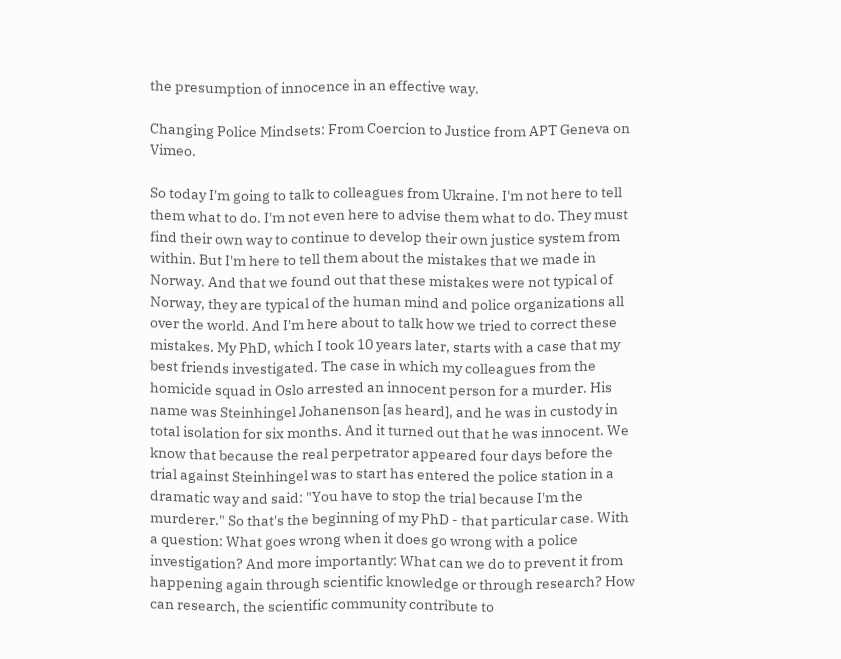the presumption of innocence in an effective way.

Changing Police Mindsets: From Coercion to Justice from APT Geneva on Vimeo.

So today I'm going to talk to colleagues from Ukraine. I'm not here to tell them what to do. I'm not even here to advise them what to do. They must find their own way to continue to develop their own justice system from within. But I'm here to tell them about the mistakes that we made in Norway. And that we found out that these mistakes were not typical of Norway, they are typical of the human mind and police organizations all over the world. And I'm here about to talk how we tried to correct these mistakes. My PhD, which I took 10 years later, starts with a case that my best friends investigated. The case in which my colleagues from the homicide squad in Oslo arrested an innocent person for a murder. His name was Steinhingel Johanenson [as heard], and he was in custody in total isolation for six months. And it turned out that he was innocent. We know that because the real perpetrator appeared four days before the trial against Steinhingel was to start has entered the police station in a dramatic way and said: "You have to stop the trial because I'm the murderer." So that's the beginning of my PhD - that particular case. With a question: What goes wrong when it does go wrong with a police investigation? And more importantly: What can we do to prevent it from happening again through scientific knowledge or through research? How can research, the scientific community contribute to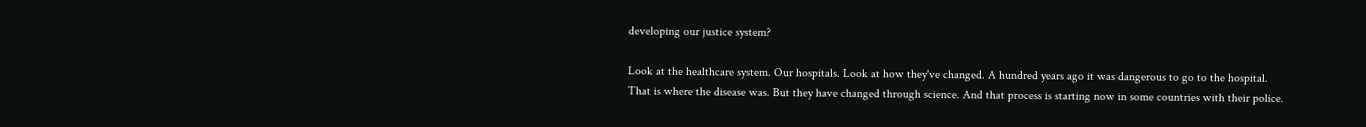developing our justice system?

Look at the healthcare system. Our hospitals. Look at how they've changed. A hundred years ago it was dangerous to go to the hospital. That is where the disease was. But they have changed through science. And that process is starting now in some countries with their police.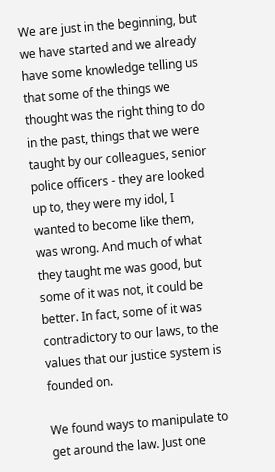We are just in the beginning, but we have started and we already have some knowledge telling us that some of the things we thought was the right thing to do in the past, things that we were taught by our colleagues, senior police officers - they are looked up to, they were my idol, I wanted to become like them, was wrong. And much of what they taught me was good, but some of it was not, it could be better. In fact, some of it was contradictory to our laws, to the values that our justice system is founded on.

We found ways to manipulate to get around the law. Just one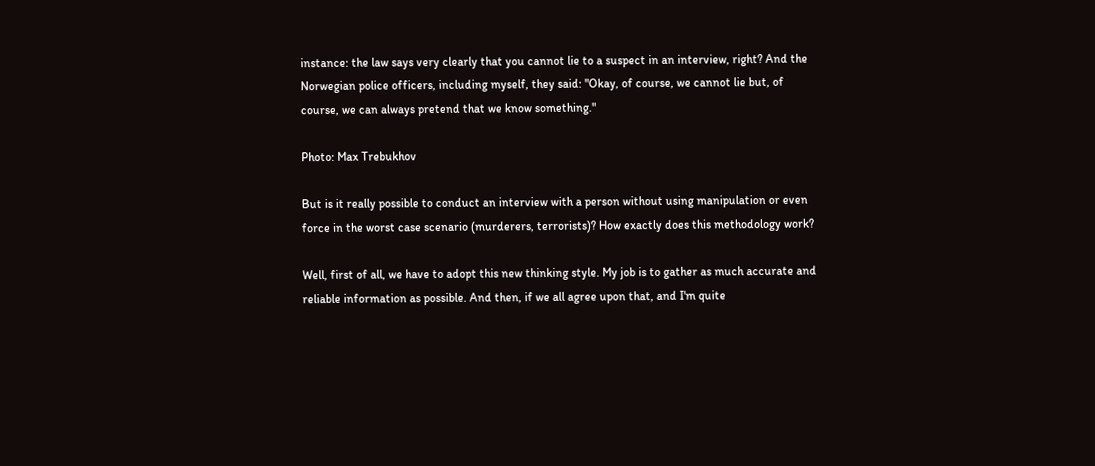instance: the law says very clearly that you cannot lie to a suspect in an interview, right? And the Norwegian police officers, including myself, they said: "Okay, of course, we cannot lie but, of course, we can always pretend that we know something."

Photo: Max Trebukhov

But is it really possible to conduct an interview with a person without using manipulation or even force in the worst case scenario (murderers, terrorists)? How exactly does this methodology work?

Well, first of all, we have to adopt this new thinking style. My job is to gather as much accurate and reliable information as possible. And then, if we all agree upon that, and I'm quite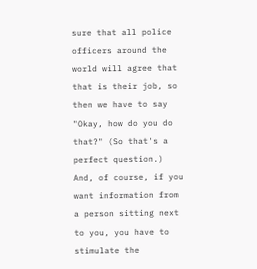sure that all police officers around the world will agree that that is their job, so then we have to say "Okay, how do you do that?" (So that's a perfect question.) And, of course, if you want information from a person sitting next to you, you have to stimulate the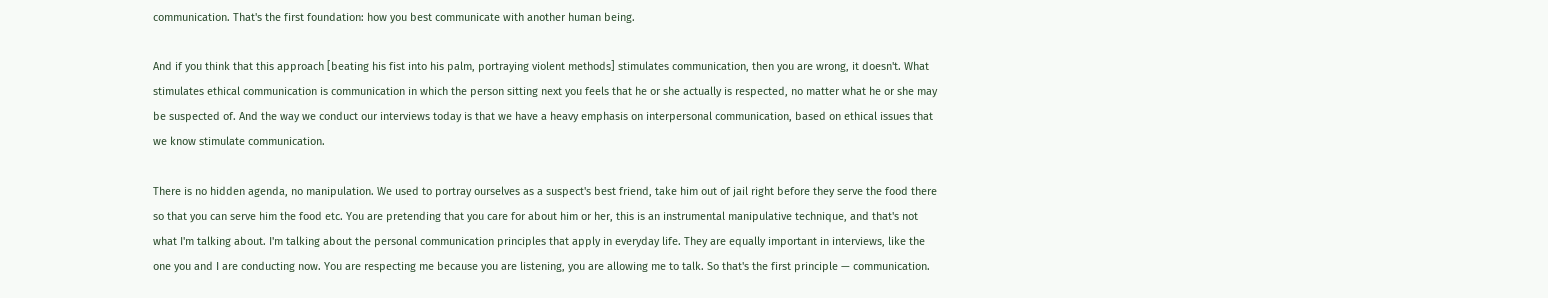communication. That's the first foundation: how you best communicate with another human being.

And if you think that this approach [beating his fist into his palm, portraying violent methods] stimulates communication, then you are wrong, it doesn't. What stimulates ethical communication is communication in which the person sitting next you feels that he or she actually is respected, no matter what he or she may be suspected of. And the way we conduct our interviews today is that we have a heavy emphasis on interpersonal communication, based on ethical issues that we know stimulate communication.

There is no hidden agenda, no manipulation. We used to portray ourselves as a suspect's best friend, take him out of jail right before they serve the food there so that you can serve him the food etc. You are pretending that you care for about him or her, this is an instrumental manipulative technique, and that's not what I'm talking about. I'm talking about the personal communication principles that apply in everyday life. They are equally important in interviews, like the one you and I are conducting now. You are respecting me because you are listening, you are allowing me to talk. So that's the first principle — communication.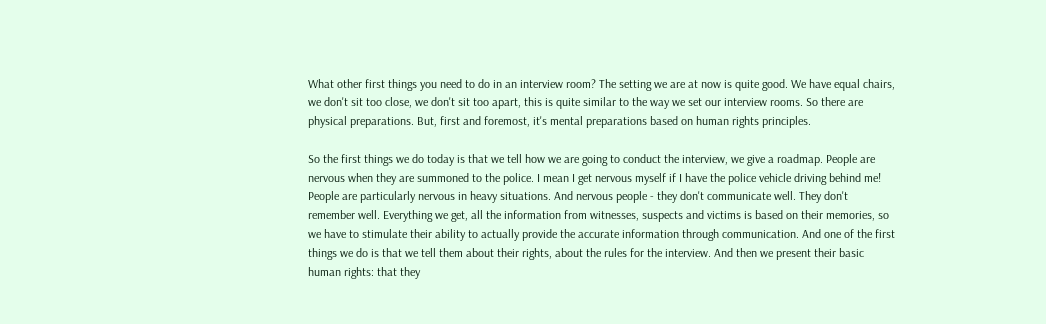What other first things you need to do in an interview room? The setting we are at now is quite good. We have equal chairs, we don't sit too close, we don't sit too apart, this is quite similar to the way we set our interview rooms. So there are physical preparations. But, first and foremost, it's mental preparations based on human rights principles.

So the first things we do today is that we tell how we are going to conduct the interview, we give a roadmap. People are nervous when they are summoned to the police. I mean I get nervous myself if I have the police vehicle driving behind me! People are particularly nervous in heavy situations. And nervous people - they don't communicate well. They don't remember well. Everything we get, all the information from witnesses, suspects and victims is based on their memories, so we have to stimulate their ability to actually provide the accurate information through communication. And one of the first things we do is that we tell them about their rights, about the rules for the interview. And then we present their basic human rights: that they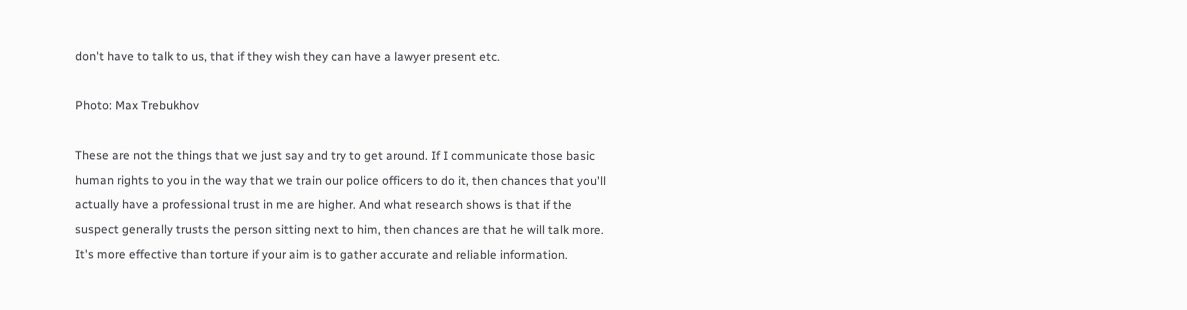don't have to talk to us, that if they wish they can have a lawyer present etc.

Photo: Max Trebukhov

These are not the things that we just say and try to get around. If I communicate those basic human rights to you in the way that we train our police officers to do it, then chances that you'll actually have a professional trust in me are higher. And what research shows is that if the suspect generally trusts the person sitting next to him, then chances are that he will talk more. It's more effective than torture if your aim is to gather accurate and reliable information.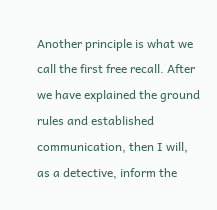Another principle is what we call the first free recall. After we have explained the ground rules and established communication, then I will, as a detective, inform the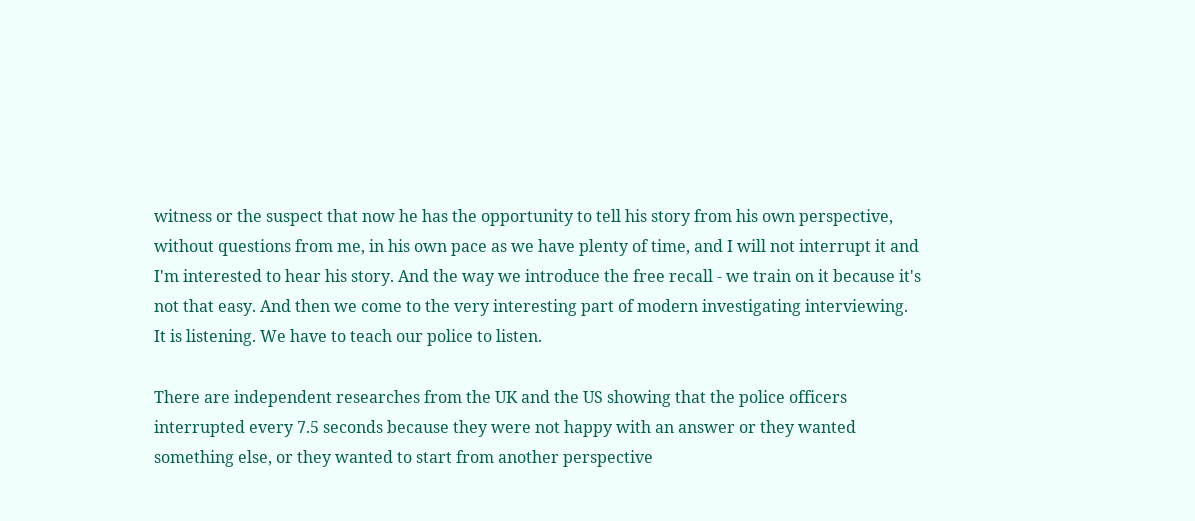witness or the suspect that now he has the opportunity to tell his story from his own perspective, without questions from me, in his own pace as we have plenty of time, and I will not interrupt it and I'm interested to hear his story. And the way we introduce the free recall - we train on it because it's not that easy. And then we come to the very interesting part of modern investigating interviewing. It is listening. We have to teach our police to listen.

There are independent researches from the UK and the US showing that the police officers interrupted every 7.5 seconds because they were not happy with an answer or they wanted something else, or they wanted to start from another perspective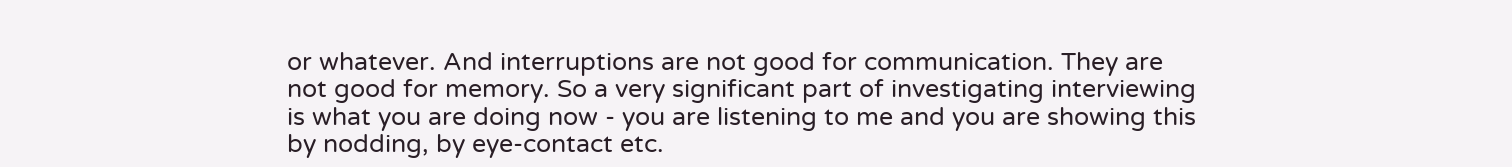or whatever. And interruptions are not good for communication. They are not good for memory. So a very significant part of investigating interviewing is what you are doing now - you are listening to me and you are showing this by nodding, by eye-contact etc.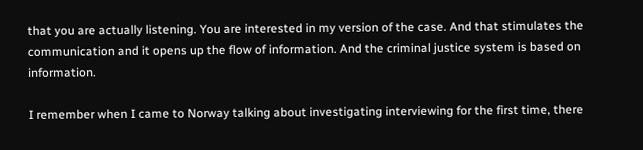that you are actually listening. You are interested in my version of the case. And that stimulates the communication and it opens up the flow of information. And the criminal justice system is based on information.

I remember when I came to Norway talking about investigating interviewing for the first time, there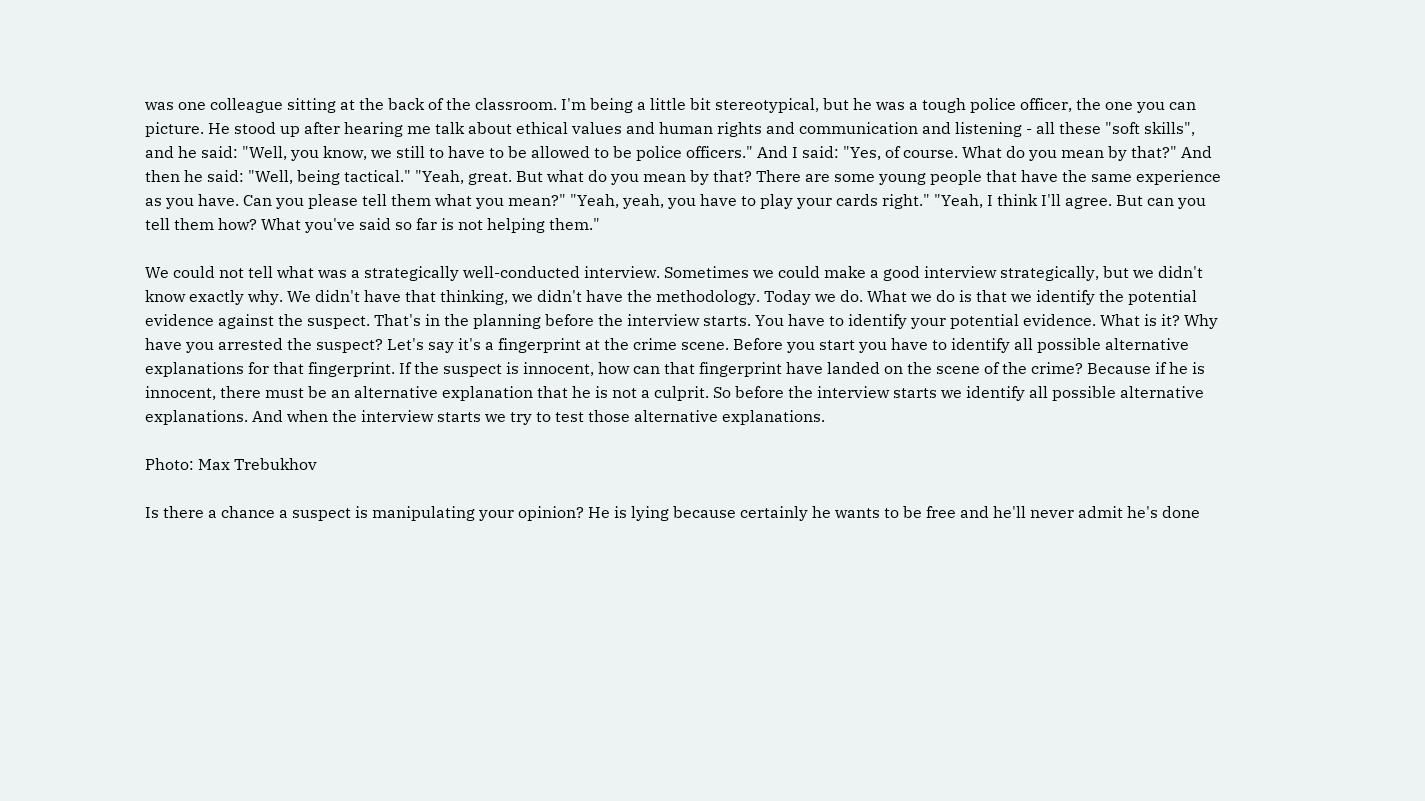was one colleague sitting at the back of the classroom. I'm being a little bit stereotypical, but he was a tough police officer, the one you can picture. He stood up after hearing me talk about ethical values and human rights and communication and listening - all these "soft skills", and he said: "Well, you know, we still to have to be allowed to be police officers." And I said: "Yes, of course. What do you mean by that?" And then he said: "Well, being tactical." "Yeah, great. But what do you mean by that? There are some young people that have the same experience as you have. Can you please tell them what you mean?" "Yeah, yeah, you have to play your cards right." "Yeah, I think I'll agree. But can you tell them how? What you've said so far is not helping them."

We could not tell what was a strategically well-conducted interview. Sometimes we could make a good interview strategically, but we didn't know exactly why. We didn't have that thinking, we didn't have the methodology. Today we do. What we do is that we identify the potential evidence against the suspect. That's in the planning before the interview starts. You have to identify your potential evidence. What is it? Why have you arrested the suspect? Let's say it's a fingerprint at the crime scene. Before you start you have to identify all possible alternative explanations for that fingerprint. If the suspect is innocent, how can that fingerprint have landed on the scene of the crime? Because if he is innocent, there must be an alternative explanation that he is not a culprit. So before the interview starts we identify all possible alternative explanations. And when the interview starts we try to test those alternative explanations.

Photo: Max Trebukhov

Is there a chance a suspect is manipulating your opinion? He is lying because certainly he wants to be free and he'll never admit he's done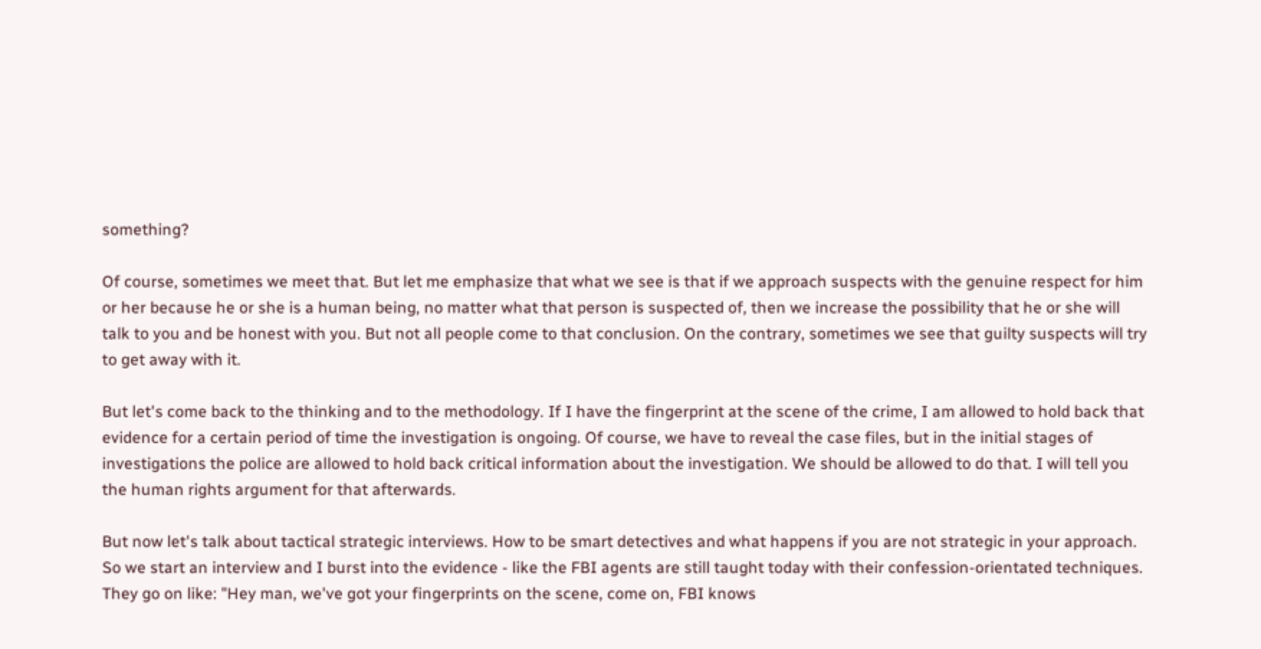something?

Of course, sometimes we meet that. But let me emphasize that what we see is that if we approach suspects with the genuine respect for him or her because he or she is a human being, no matter what that person is suspected of, then we increase the possibility that he or she will talk to you and be honest with you. But not all people come to that conclusion. On the contrary, sometimes we see that guilty suspects will try to get away with it.

But let's come back to the thinking and to the methodology. If I have the fingerprint at the scene of the crime, I am allowed to hold back that evidence for a certain period of time the investigation is ongoing. Of course, we have to reveal the case files, but in the initial stages of investigations the police are allowed to hold back critical information about the investigation. We should be allowed to do that. I will tell you the human rights argument for that afterwards.

But now let's talk about tactical strategic interviews. How to be smart detectives and what happens if you are not strategic in your approach. So we start an interview and I burst into the evidence - like the FBI agents are still taught today with their confession-orientated techniques. They go on like: "Hey man, we've got your fingerprints on the scene, come on, FBI knows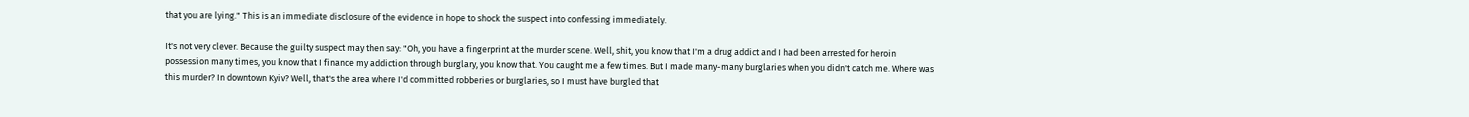that you are lying." This is an immediate disclosure of the evidence in hope to shock the suspect into confessing immediately.

It's not very clever. Because the guilty suspect may then say: "Oh, you have a fingerprint at the murder scene. Well, shit, you know that I'm a drug addict and I had been arrested for heroin possession many times, you know that I finance my addiction through burglary, you know that. You caught me a few times. But I made many-many burglaries when you didn't catch me. Where was this murder? In downtown Kyiv? Well, that's the area where I'd committed robberies or burglaries, so I must have burgled that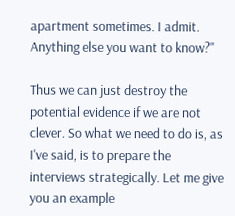apartment sometimes. I admit. Anything else you want to know?"

Thus we can just destroy the potential evidence if we are not clever. So what we need to do is, as I've said, is to prepare the interviews strategically. Let me give you an example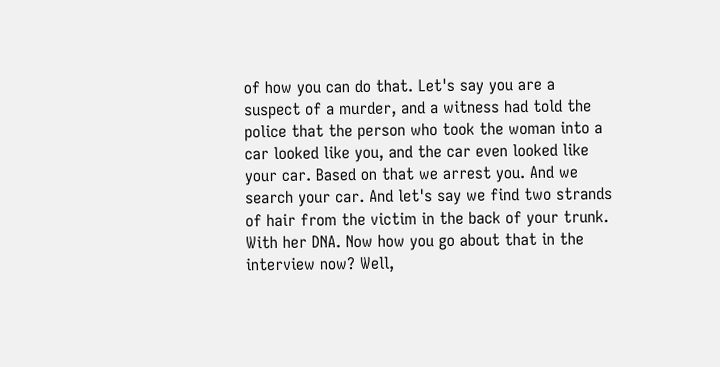of how you can do that. Let's say you are a suspect of a murder, and a witness had told the police that the person who took the woman into a car looked like you, and the car even looked like your car. Based on that we arrest you. And we search your car. And let's say we find two strands of hair from the victim in the back of your trunk. With her DNA. Now how you go about that in the interview now? Well,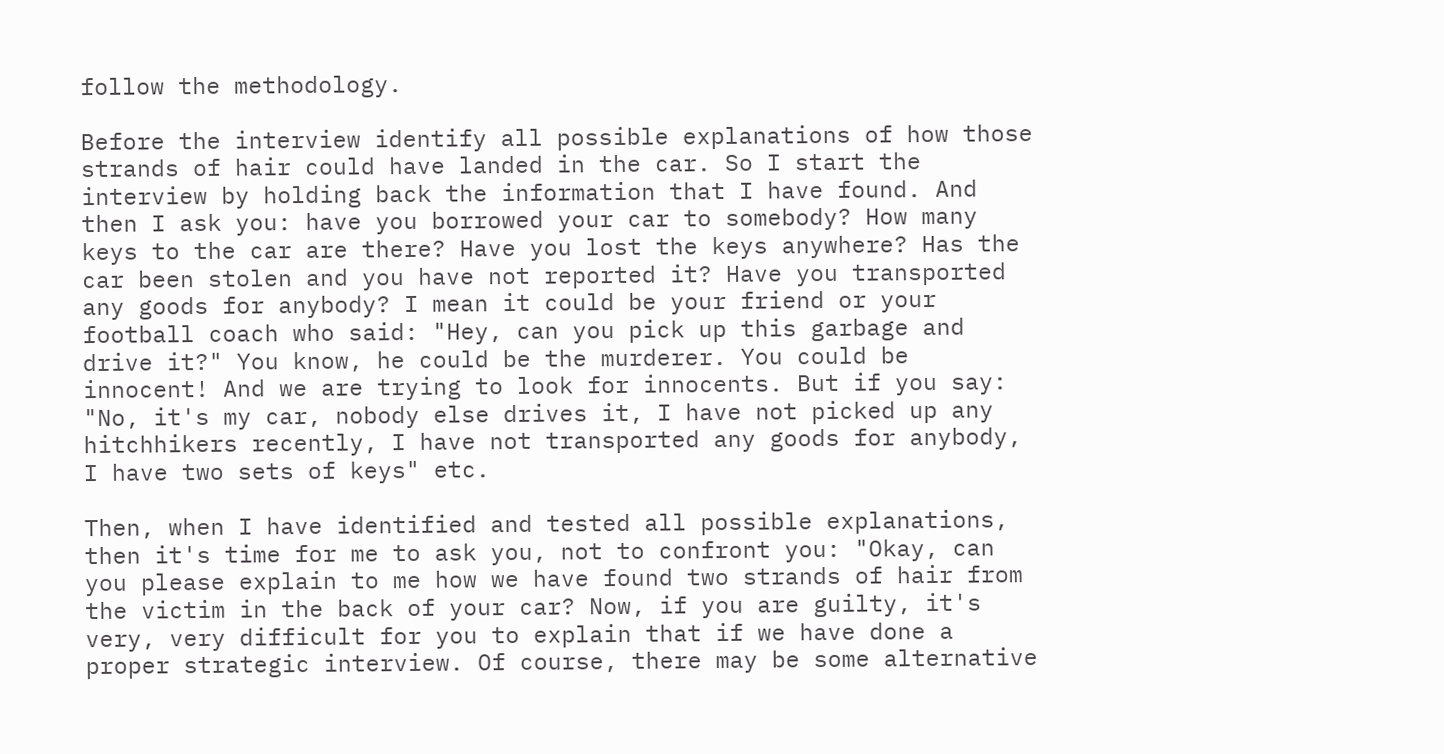follow the methodology.

Before the interview identify all possible explanations of how those strands of hair could have landed in the car. So I start the interview by holding back the information that I have found. And then I ask you: have you borrowed your car to somebody? How many keys to the car are there? Have you lost the keys anywhere? Has the car been stolen and you have not reported it? Have you transported any goods for anybody? I mean it could be your friend or your football coach who said: "Hey, can you pick up this garbage and drive it?" You know, he could be the murderer. You could be innocent! And we are trying to look for innocents. But if you say: "No, it's my car, nobody else drives it, I have not picked up any hitchhikers recently, I have not transported any goods for anybody, I have two sets of keys" etc.

Then, when I have identified and tested all possible explanations, then it's time for me to ask you, not to confront you: "Okay, can you please explain to me how we have found two strands of hair from the victim in the back of your car? Now, if you are guilty, it's very, very difficult for you to explain that if we have done a proper strategic interview. Of course, there may be some alternative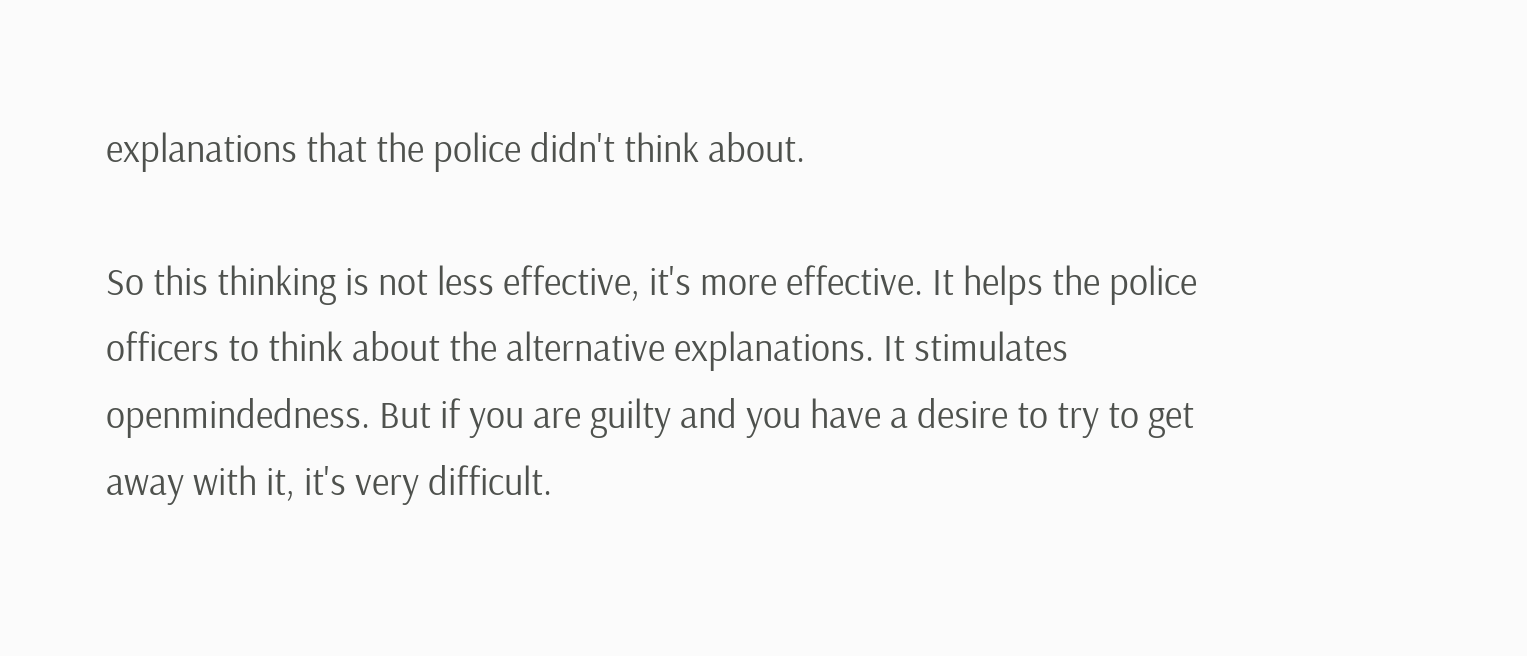explanations that the police didn't think about.

So this thinking is not less effective, it's more effective. It helps the police officers to think about the alternative explanations. It stimulates openmindedness. But if you are guilty and you have a desire to try to get away with it, it's very difficult.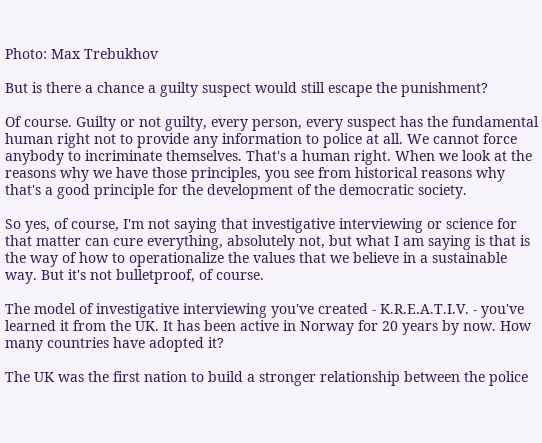Photo: Max Trebukhov

But is there a chance a guilty suspect would still escape the punishment?

Of course. Guilty or not guilty, every person, every suspect has the fundamental human right not to provide any information to police at all. We cannot force anybody to incriminate themselves. That's a human right. When we look at the reasons why we have those principles, you see from historical reasons why that's a good principle for the development of the democratic society.

So yes, of course, I'm not saying that investigative interviewing or science for that matter can cure everything, absolutely not, but what I am saying is that is the way of how to operationalize the values that we believe in a sustainable way. But it's not bulletproof, of course.

The model of investigative interviewing you've created - K.R.E.A.T.I.V. - you've learned it from the UK. It has been active in Norway for 20 years by now. How many countries have adopted it?

The UK was the first nation to build a stronger relationship between the police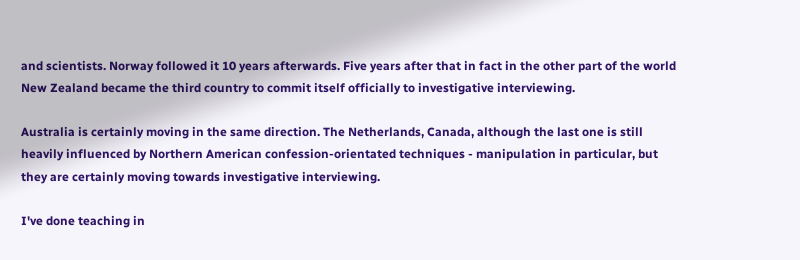and scientists. Norway followed it 10 years afterwards. Five years after that in fact in the other part of the world New Zealand became the third country to commit itself officially to investigative interviewing.

Australia is certainly moving in the same direction. The Netherlands, Canada, although the last one is still heavily influenced by Northern American confession-orientated techniques - manipulation in particular, but they are certainly moving towards investigative interviewing.

I've done teaching in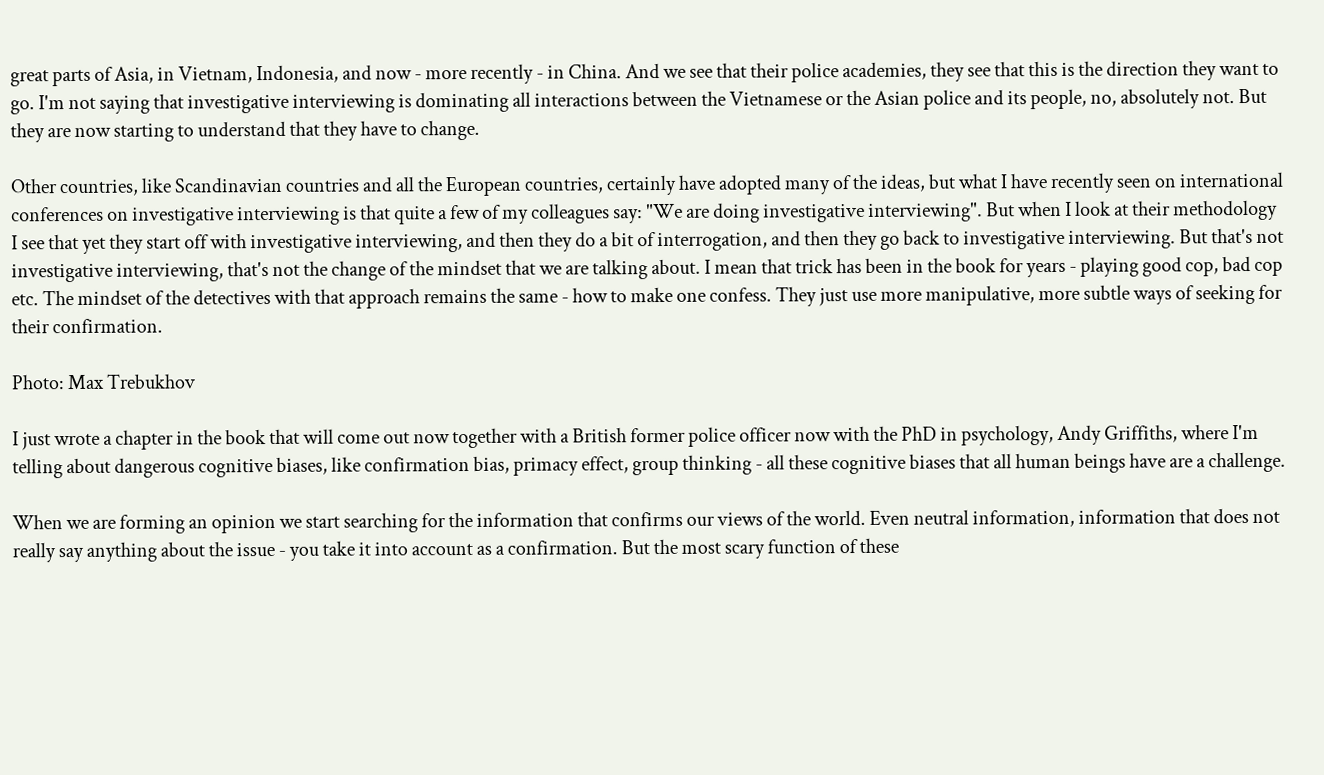great parts of Asia, in Vietnam, Indonesia, and now - more recently - in China. And we see that their police academies, they see that this is the direction they want to go. I'm not saying that investigative interviewing is dominating all interactions between the Vietnamese or the Asian police and its people, no, absolutely not. But they are now starting to understand that they have to change.

Other countries, like Scandinavian countries and all the European countries, certainly have adopted many of the ideas, but what I have recently seen on international conferences on investigative interviewing is that quite a few of my colleagues say: "We are doing investigative interviewing". But when I look at their methodology I see that yet they start off with investigative interviewing, and then they do a bit of interrogation, and then they go back to investigative interviewing. But that's not investigative interviewing, that's not the change of the mindset that we are talking about. I mean that trick has been in the book for years - playing good cop, bad cop etc. The mindset of the detectives with that approach remains the same - how to make one confess. They just use more manipulative, more subtle ways of seeking for their confirmation.

Photo: Max Trebukhov

I just wrote a chapter in the book that will come out now together with a British former police officer now with the PhD in psychology, Andy Griffiths, where I'm telling about dangerous cognitive biases, like confirmation bias, primacy effect, group thinking - all these cognitive biases that all human beings have are a challenge.

When we are forming an opinion we start searching for the information that confirms our views of the world. Even neutral information, information that does not really say anything about the issue - you take it into account as a confirmation. But the most scary function of these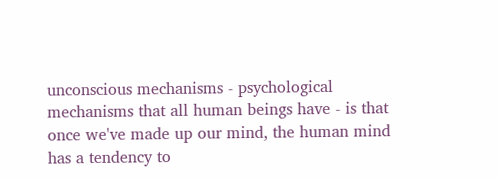unconscious mechanisms - psychological mechanisms that all human beings have - is that once we've made up our mind, the human mind has a tendency to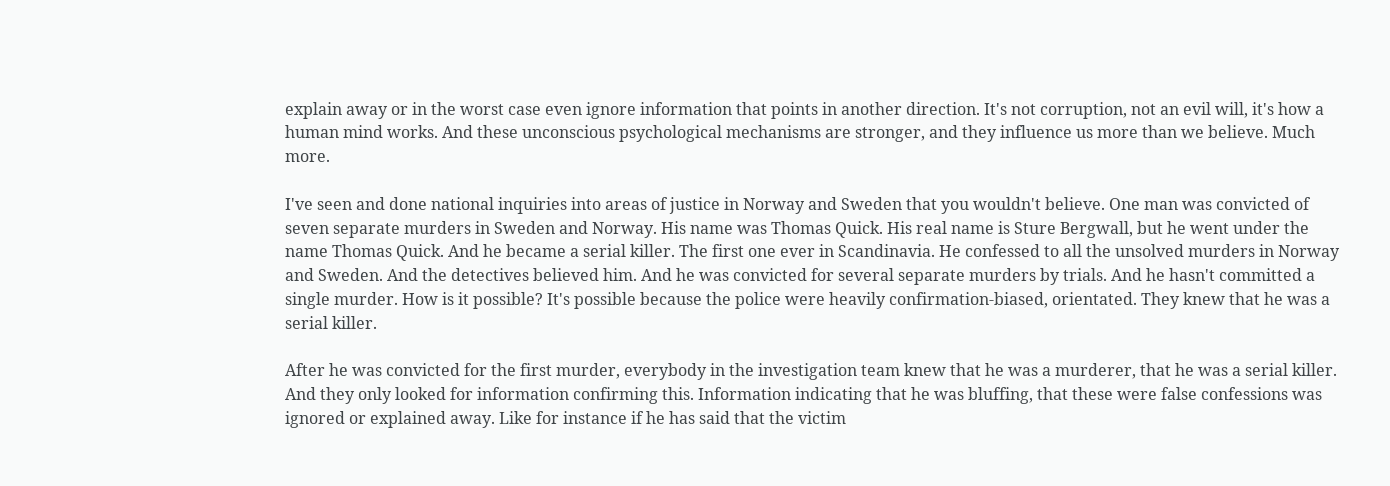explain away or in the worst case even ignore information that points in another direction. It's not corruption, not an evil will, it's how a human mind works. And these unconscious psychological mechanisms are stronger, and they influence us more than we believe. Much more.

I've seen and done national inquiries into areas of justice in Norway and Sweden that you wouldn't believe. One man was convicted of seven separate murders in Sweden and Norway. His name was Thomas Quick. His real name is Sture Bergwall, but he went under the name Thomas Quick. And he became a serial killer. The first one ever in Scandinavia. He confessed to all the unsolved murders in Norway and Sweden. And the detectives believed him. And he was convicted for several separate murders by trials. And he hasn't committed a single murder. How is it possible? It's possible because the police were heavily confirmation-biased, orientated. They knew that he was a serial killer.

After he was convicted for the first murder, everybody in the investigation team knew that he was a murderer, that he was a serial killer. And they only looked for information confirming this. Information indicating that he was bluffing, that these were false confessions was ignored or explained away. Like for instance if he has said that the victim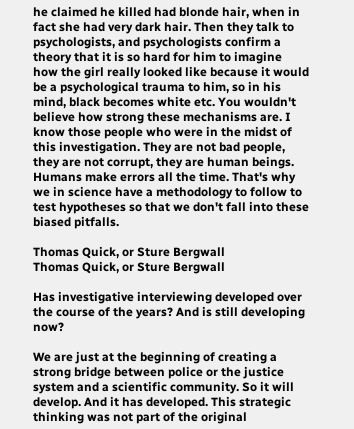he claimed he killed had blonde hair, when in fact she had very dark hair. Then they talk to psychologists, and psychologists confirm a theory that it is so hard for him to imagine how the girl really looked like because it would be a psychological trauma to him, so in his mind, black becomes white etc. You wouldn't believe how strong these mechanisms are. I know those people who were in the midst of this investigation. They are not bad people, they are not corrupt, they are human beings. Humans make errors all the time. That's why we in science have a methodology to follow to test hypotheses so that we don't fall into these biased pitfalls.

Thomas Quick, or Sture Bergwall
Thomas Quick, or Sture Bergwall

Has investigative interviewing developed over the course of the years? And is still developing now?

We are just at the beginning of creating a strong bridge between police or the justice system and a scientific community. So it will develop. And it has developed. This strategic thinking was not part of the original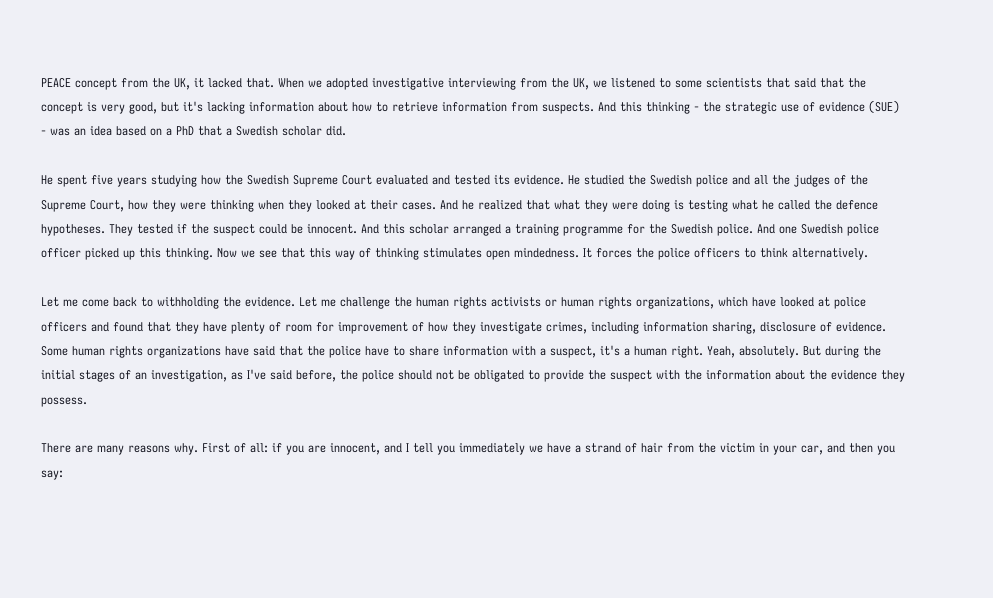PEACE concept from the UK, it lacked that. When we adopted investigative interviewing from the UK, we listened to some scientists that said that the concept is very good, but it's lacking information about how to retrieve information from suspects. And this thinking - the strategic use of evidence (SUE) - was an idea based on a PhD that a Swedish scholar did.

He spent five years studying how the Swedish Supreme Court evaluated and tested its evidence. He studied the Swedish police and all the judges of the Supreme Court, how they were thinking when they looked at their cases. And he realized that what they were doing is testing what he called the defence hypotheses. They tested if the suspect could be innocent. And this scholar arranged a training programme for the Swedish police. And one Swedish police officer picked up this thinking. Now we see that this way of thinking stimulates open mindedness. It forces the police officers to think alternatively.

Let me come back to withholding the evidence. Let me challenge the human rights activists or human rights organizations, which have looked at police officers and found that they have plenty of room for improvement of how they investigate crimes, including information sharing, disclosure of evidence. Some human rights organizations have said that the police have to share information with a suspect, it's a human right. Yeah, absolutely. But during the initial stages of an investigation, as I've said before, the police should not be obligated to provide the suspect with the information about the evidence they possess.

There are many reasons why. First of all: if you are innocent, and I tell you immediately we have a strand of hair from the victim in your car, and then you say: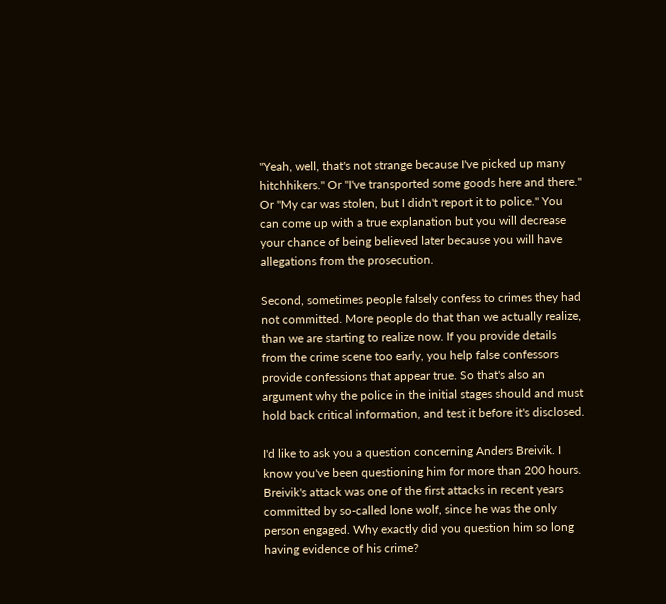"Yeah, well, that's not strange because I've picked up many hitchhikers." Or "I've transported some goods here and there." Or "My car was stolen, but I didn't report it to police." You can come up with a true explanation but you will decrease your chance of being believed later because you will have allegations from the prosecution.

Second, sometimes people falsely confess to crimes they had not committed. More people do that than we actually realize, than we are starting to realize now. If you provide details from the crime scene too early, you help false confessors provide confessions that appear true. So that's also an argument why the police in the initial stages should and must hold back critical information, and test it before it's disclosed.

I'd like to ask you a question concerning Anders Breivik. I know you've been questioning him for more than 200 hours. Breivik's attack was one of the first attacks in recent years committed by so-called lone wolf, since he was the only person engaged. Why exactly did you question him so long having evidence of his crime?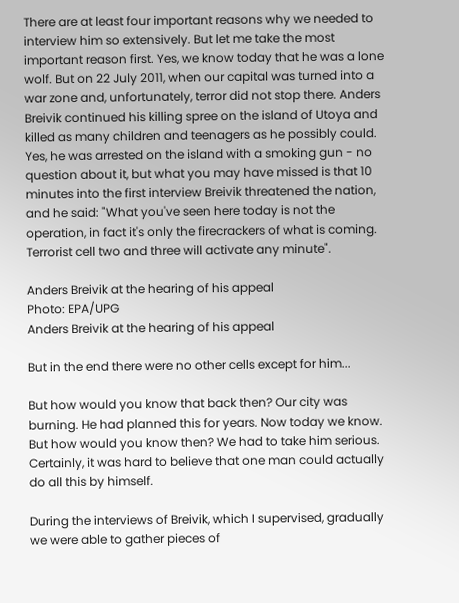There are at least four important reasons why we needed to interview him so extensively. But let me take the most important reason first. Yes, we know today that he was a lone wolf. But on 22 July 2011, when our capital was turned into a war zone and, unfortunately, terror did not stop there. Anders Breivik continued his killing spree on the island of Utoya and killed as many children and teenagers as he possibly could. Yes, he was arrested on the island with a smoking gun - no question about it, but what you may have missed is that 10 minutes into the first interview Breivik threatened the nation, and he said: "What you've seen here today is not the operation, in fact it's only the firecrackers of what is coming. Terrorist cell two and three will activate any minute".

Anders Breivik at the hearing of his appeal
Photo: EPA/UPG
Anders Breivik at the hearing of his appeal

But in the end there were no other cells except for him...

But how would you know that back then? Our city was burning. He had planned this for years. Now today we know. But how would you know then? We had to take him serious. Certainly, it was hard to believe that one man could actually do all this by himself.

During the interviews of Breivik, which I supervised, gradually we were able to gather pieces of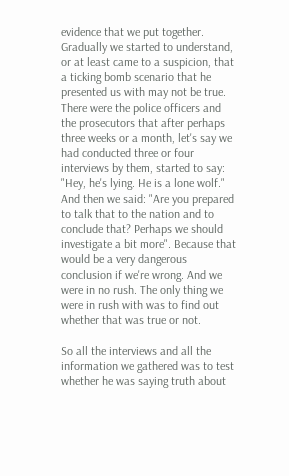evidence that we put together. Gradually we started to understand, or at least came to a suspicion, that a ticking bomb scenario that he presented us with may not be true. There were the police officers and the prosecutors that after perhaps three weeks or a month, let's say we had conducted three or four interviews by them, started to say: "Hey, he's lying. He is a lone wolf." And then we said: "Are you prepared to talk that to the nation and to conclude that? Perhaps we should investigate a bit more". Because that would be a very dangerous conclusion if we're wrong. And we were in no rush. The only thing we were in rush with was to find out whether that was true or not.

So all the interviews and all the information we gathered was to test whether he was saying truth about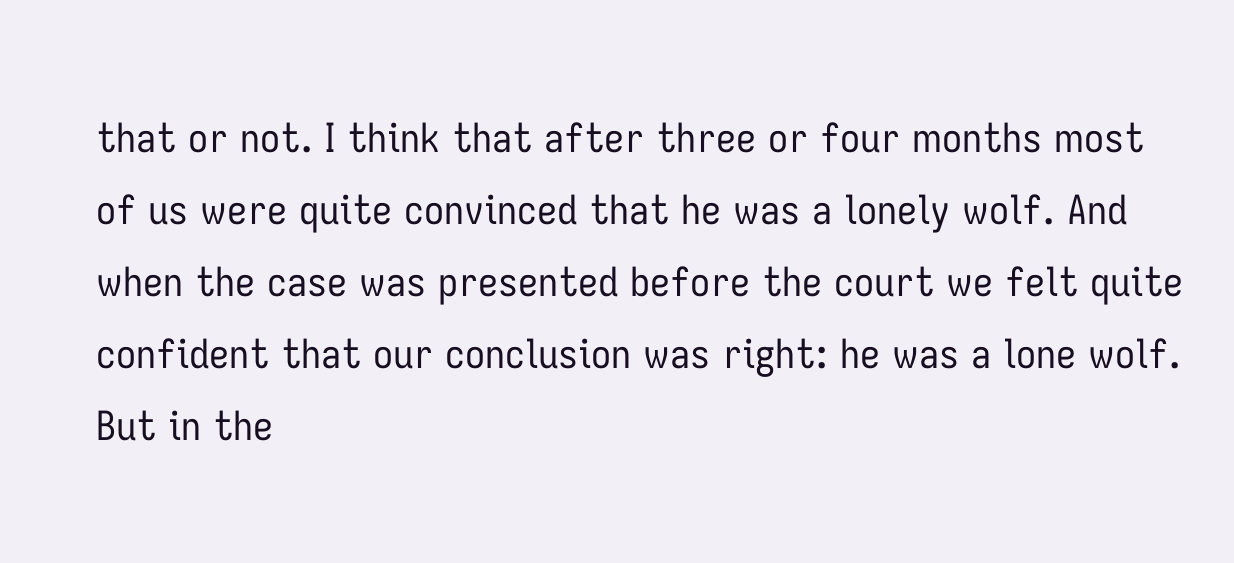that or not. I think that after three or four months most of us were quite convinced that he was a lonely wolf. And when the case was presented before the court we felt quite confident that our conclusion was right: he was a lone wolf. But in the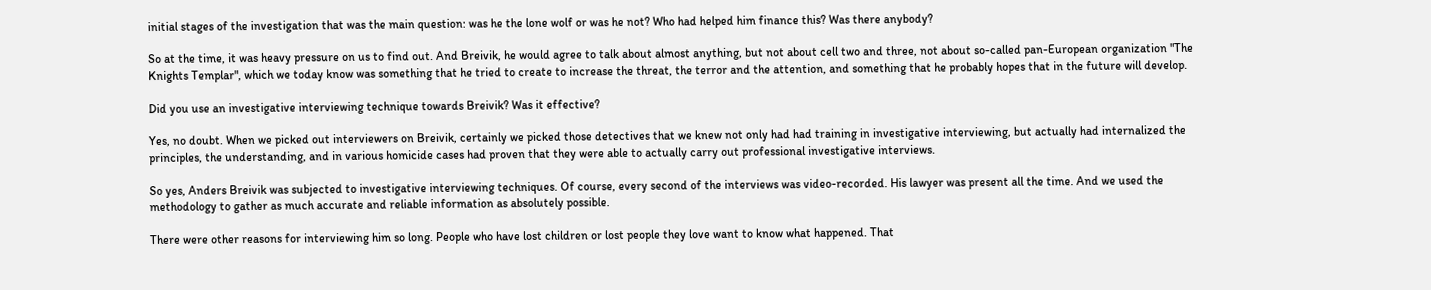initial stages of the investigation that was the main question: was he the lone wolf or was he not? Who had helped him finance this? Was there anybody?

So at the time, it was heavy pressure on us to find out. And Breivik, he would agree to talk about almost anything, but not about cell two and three, not about so-called pan-European organization "The Knights Templar", which we today know was something that he tried to create to increase the threat, the terror and the attention, and something that he probably hopes that in the future will develop.

Did you use an investigative interviewing technique towards Breivik? Was it effective?

Yes, no doubt. When we picked out interviewers on Breivik, certainly we picked those detectives that we knew not only had had training in investigative interviewing, but actually had internalized the principles, the understanding, and in various homicide cases had proven that they were able to actually carry out professional investigative interviews.

So yes, Anders Breivik was subjected to investigative interviewing techniques. Of course, every second of the interviews was video-recorded. His lawyer was present all the time. And we used the methodology to gather as much accurate and reliable information as absolutely possible.

There were other reasons for interviewing him so long. People who have lost children or lost people they love want to know what happened. That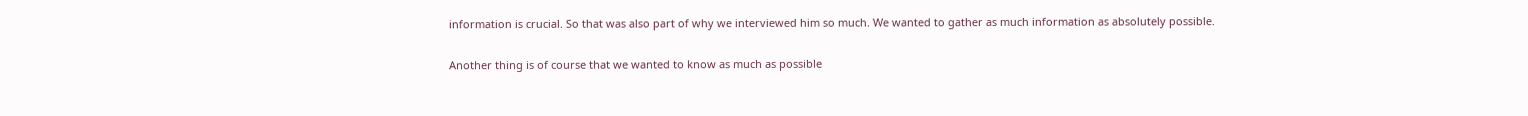information is crucial. So that was also part of why we interviewed him so much. We wanted to gather as much information as absolutely possible.

Another thing is of course that we wanted to know as much as possible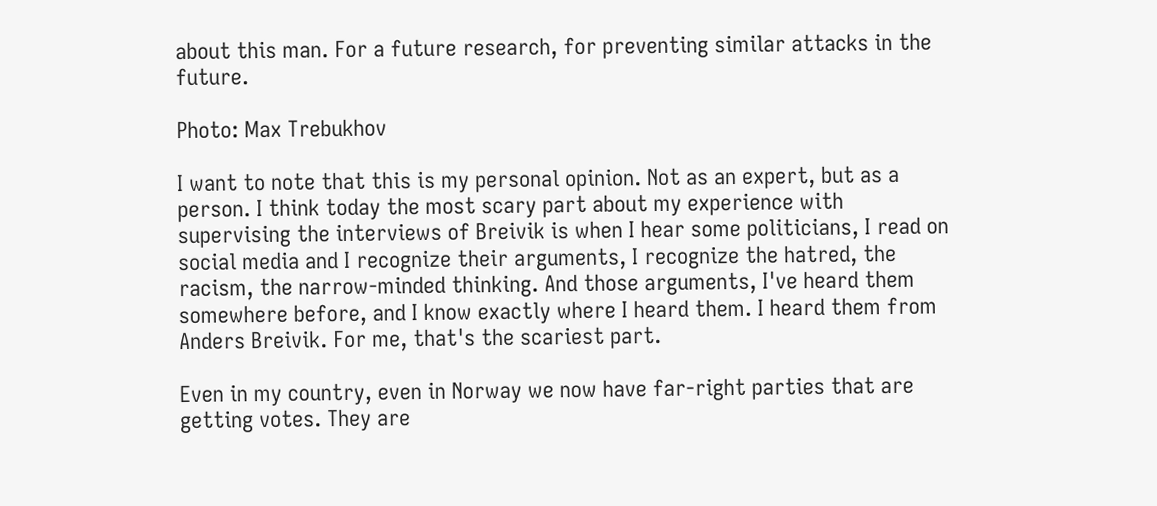about this man. For a future research, for preventing similar attacks in the future.

Photo: Max Trebukhov

I want to note that this is my personal opinion. Not as an expert, but as a person. I think today the most scary part about my experience with supervising the interviews of Breivik is when I hear some politicians, I read on social media and I recognize their arguments, I recognize the hatred, the racism, the narrow-minded thinking. And those arguments, I've heard them somewhere before, and I know exactly where I heard them. I heard them from Anders Breivik. For me, that's the scariest part.

Even in my country, even in Norway we now have far-right parties that are getting votes. They are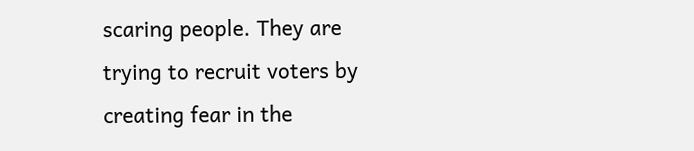scaring people. They are trying to recruit voters by creating fear in the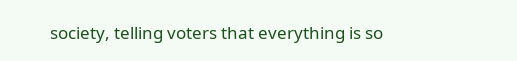society, telling voters that everything is so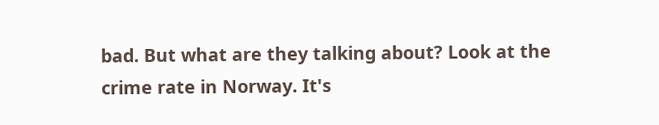bad. But what are they talking about? Look at the crime rate in Norway. It's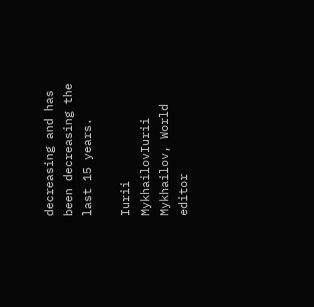decreasing and has been decreasing the last 15 years.

Iurii MykhailovIurii Mykhailov, World editor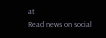at
Read news on social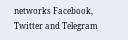networks Facebook, Twitter and Telegram